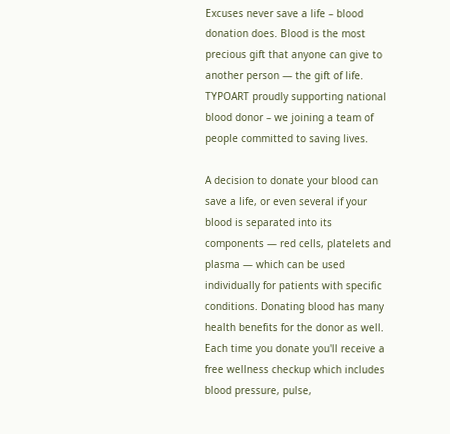Excuses never save a life – blood donation does. Blood is the most precious gift that anyone can give to another person — the gift of life. TYPOART proudly supporting national blood donor – we joining a team of people committed to saving lives.

A decision to donate your blood can save a life, or even several if your blood is separated into its components — red cells, platelets and plasma — which can be used individually for patients with specific conditions. Donating blood has many health benefits for the donor as well. Each time you donate you'll receive a free wellness checkup which includes blood pressure, pulse,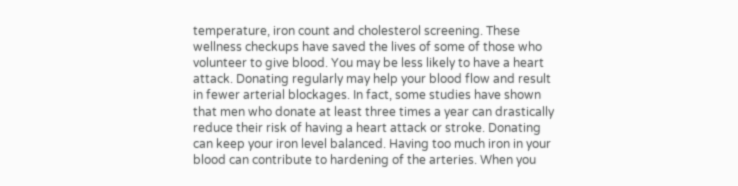temperature, iron count and cholesterol screening. These wellness checkups have saved the lives of some of those who volunteer to give blood. You may be less likely to have a heart attack. Donating regularly may help your blood flow and result in fewer arterial blockages. In fact, some studies have shown that men who donate at least three times a year can drastically reduce their risk of having a heart attack or stroke. Donating can keep your iron level balanced. Having too much iron in your blood can contribute to hardening of the arteries. When you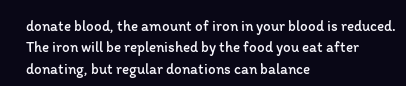donate blood, the amount of iron in your blood is reduced. The iron will be replenished by the food you eat after donating, but regular donations can balance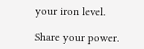your iron level.

Share your power.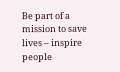Be part of a mission to save lives – inspire people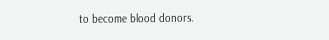to become blood donors.